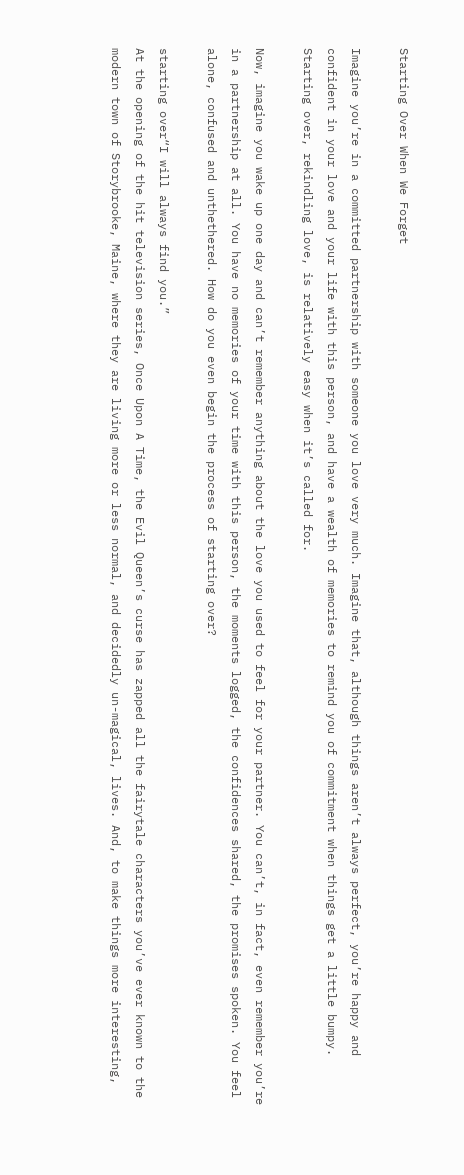Starting Over When We Forget

Imagine you’re in a committed partnership with someone you love very much. Imagine that, although things aren’t always perfect, you’re happy and confident in your love and your life with this person, and have a wealth of memories to remind you of commitment when things get a little bumpy. Starting over, rekindling love, is relatively easy when it’s called for.

Now, imagine you wake up one day and can’t remember anything about the love you used to feel for your partner. You can’t, in fact, even remember you’re in a partnership at all. You have no memories of your time with this person, the moments logged, the confidences shared, the promises spoken. You feel alone, confused and unthethered. How do you even begin the process of starting over?

starting over“I will always find you.”
At the opening of the hit television series, Once Upon A Time, the Evil Queen’s curse has zapped all the fairytale characters you’ve ever known to the modern town of Storybrooke, Maine, where they are living more or less normal, and decidedly un-magical, lives. And, to make things more interesting,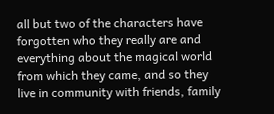all but two of the characters have forgotten who they really are and everything about the magical world from which they came, and so they live in community with friends, family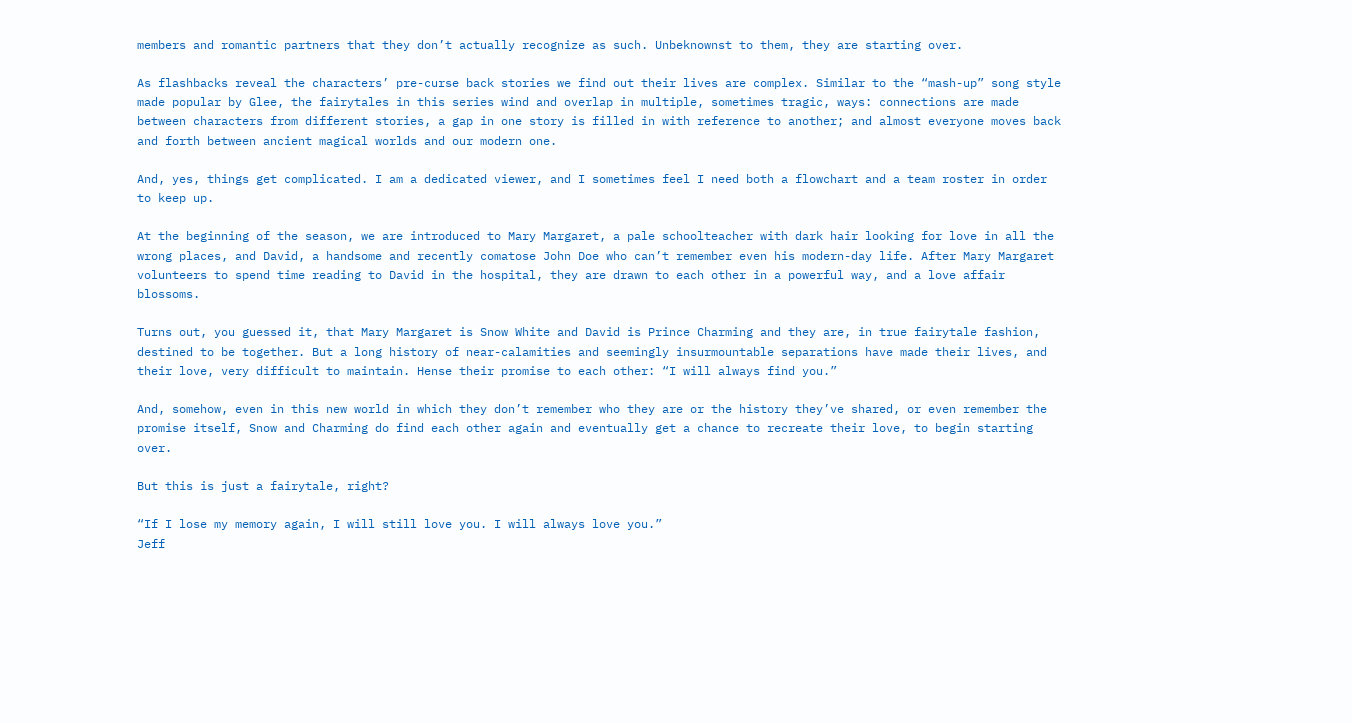members and romantic partners that they don’t actually recognize as such. Unbeknownst to them, they are starting over.

As flashbacks reveal the characters’ pre-curse back stories we find out their lives are complex. Similar to the “mash-up” song style made popular by Glee, the fairytales in this series wind and overlap in multiple, sometimes tragic, ways: connections are made between characters from different stories, a gap in one story is filled in with reference to another; and almost everyone moves back and forth between ancient magical worlds and our modern one.

And, yes, things get complicated. I am a dedicated viewer, and I sometimes feel I need both a flowchart and a team roster in order to keep up.

At the beginning of the season, we are introduced to Mary Margaret, a pale schoolteacher with dark hair looking for love in all the wrong places, and David, a handsome and recently comatose John Doe who can’t remember even his modern-day life. After Mary Margaret volunteers to spend time reading to David in the hospital, they are drawn to each other in a powerful way, and a love affair blossoms.

Turns out, you guessed it, that Mary Margaret is Snow White and David is Prince Charming and they are, in true fairytale fashion, destined to be together. But a long history of near-calamities and seemingly insurmountable separations have made their lives, and their love, very difficult to maintain. Hense their promise to each other: “I will always find you.”

And, somehow, even in this new world in which they don’t remember who they are or the history they’ve shared, or even remember the promise itself, Snow and Charming do find each other again and eventually get a chance to recreate their love, to begin starting over.

But this is just a fairytale, right?

“If I lose my memory again, I will still love you. I will always love you.”
Jeff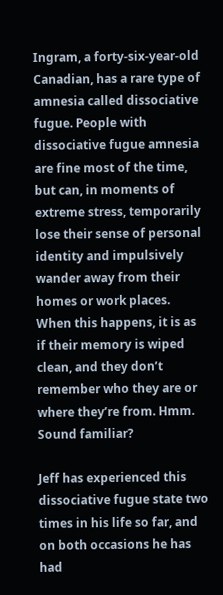Ingram, a forty-six-year-old Canadian, has a rare type of amnesia called dissociative fugue. People with dissociative fugue amnesia are fine most of the time, but can, in moments of extreme stress, temporarily lose their sense of personal identity and impulsively wander away from their homes or work places. When this happens, it is as if their memory is wiped clean, and they don’t remember who they are or where they’re from. Hmm. Sound familiar?

Jeff has experienced this dissociative fugue state two times in his life so far, and on both occasions he has had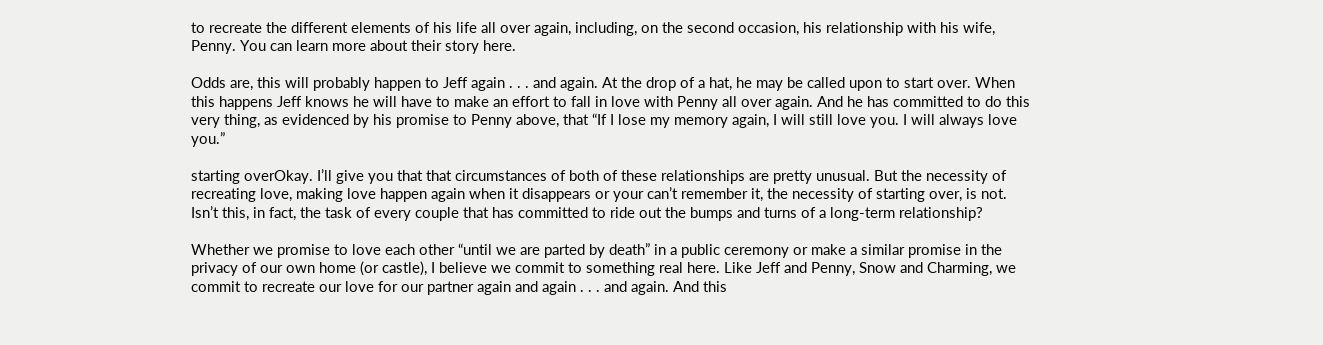to recreate the different elements of his life all over again, including, on the second occasion, his relationship with his wife, Penny. You can learn more about their story here.

Odds are, this will probably happen to Jeff again . . . and again. At the drop of a hat, he may be called upon to start over. When this happens Jeff knows he will have to make an effort to fall in love with Penny all over again. And he has committed to do this very thing, as evidenced by his promise to Penny above, that “If I lose my memory again, I will still love you. I will always love you.”

starting overOkay. I’ll give you that that circumstances of both of these relationships are pretty unusual. But the necessity of recreating love, making love happen again when it disappears or your can’t remember it, the necessity of starting over, is not. Isn’t this, in fact, the task of every couple that has committed to ride out the bumps and turns of a long-term relationship?

Whether we promise to love each other “until we are parted by death” in a public ceremony or make a similar promise in the privacy of our own home (or castle), I believe we commit to something real here. Like Jeff and Penny, Snow and Charming, we commit to recreate our love for our partner again and again . . . and again. And this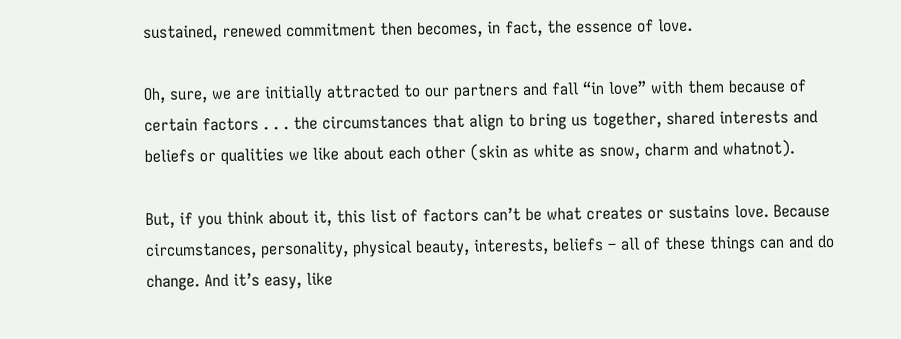sustained, renewed commitment then becomes, in fact, the essence of love.

Oh, sure, we are initially attracted to our partners and fall “in love” with them because of certain factors . . . the circumstances that align to bring us together, shared interests and beliefs or qualities we like about each other (skin as white as snow, charm and whatnot).

But, if you think about it, this list of factors can’t be what creates or sustains love. Because circumstances, personality, physical beauty, interests, beliefs – all of these things can and do change. And it’s easy, like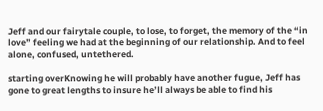Jeff and our fairytale couple, to lose, to forget, the memory of the “in love” feeling we had at the beginning of our relationship. And to feel alone, confused, untethered.

starting overKnowing he will probably have another fugue, Jeff has gone to great lengths to insure he’ll always be able to find his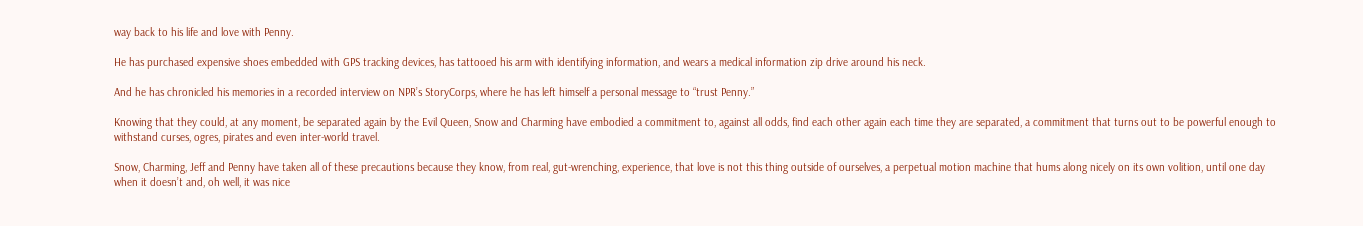way back to his life and love with Penny.

He has purchased expensive shoes embedded with GPS tracking devices, has tattooed his arm with identifying information, and wears a medical information zip drive around his neck.

And he has chronicled his memories in a recorded interview on NPR’s StoryCorps, where he has left himself a personal message to “trust Penny.”

Knowing that they could, at any moment, be separated again by the Evil Queen, Snow and Charming have embodied a commitment to, against all odds, find each other again each time they are separated, a commitment that turns out to be powerful enough to withstand curses, ogres, pirates and even inter-world travel.

Snow, Charming, Jeff and Penny have taken all of these precautions because they know, from real, gut-wrenching, experience, that love is not this thing outside of ourselves, a perpetual motion machine that hums along nicely on its own volition, until one day when it doesn’t and, oh well, it was nice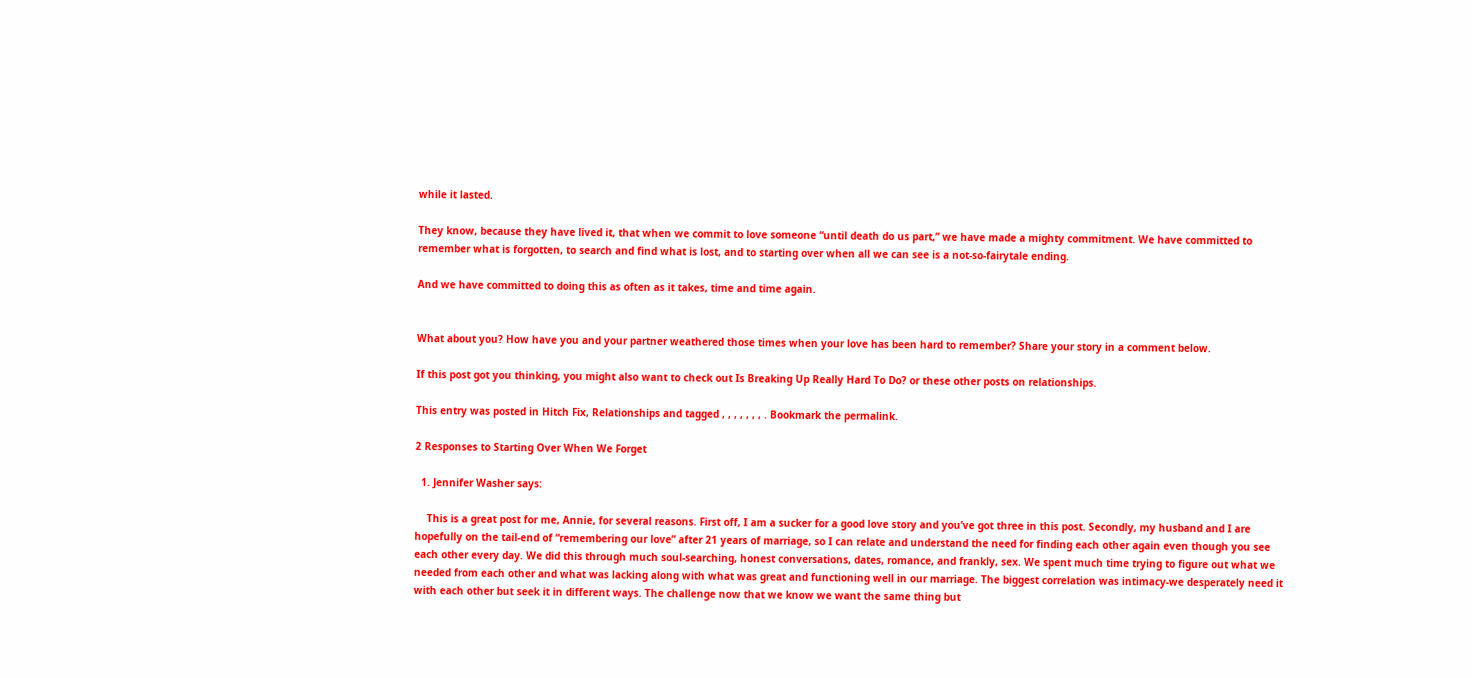while it lasted.

They know, because they have lived it, that when we commit to love someone “until death do us part,” we have made a mighty commitment. We have committed to remember what is forgotten, to search and find what is lost, and to starting over when all we can see is a not-so-fairytale ending.

And we have committed to doing this as often as it takes, time and time again.


What about you? How have you and your partner weathered those times when your love has been hard to remember? Share your story in a comment below.

If this post got you thinking, you might also want to check out Is Breaking Up Really Hard To Do? or these other posts on relationships.

This entry was posted in Hitch Fix, Relationships and tagged , , , , , , , . Bookmark the permalink.

2 Responses to Starting Over When We Forget

  1. Jennifer Washer says:

    This is a great post for me, Annie, for several reasons. First off, I am a sucker for a good love story and you’ve got three in this post. Secondly, my husband and I are hopefully on the tail-end of “remembering our love” after 21 years of marriage, so I can relate and understand the need for finding each other again even though you see each other every day. We did this through much soul-searching, honest conversations, dates, romance, and frankly, sex. We spent much time trying to figure out what we needed from each other and what was lacking along with what was great and functioning well in our marriage. The biggest correlation was intimacy-we desperately need it with each other but seek it in different ways. The challenge now that we know we want the same thing but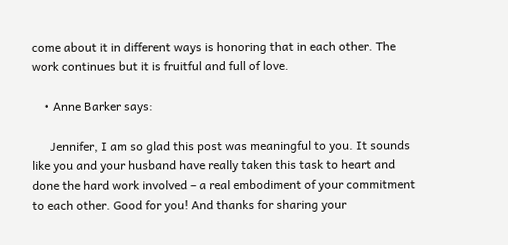come about it in different ways is honoring that in each other. The work continues but it is fruitful and full of love.

    • Anne Barker says:

      Jennifer, I am so glad this post was meaningful to you. It sounds like you and your husband have really taken this task to heart and done the hard work involved – a real embodiment of your commitment to each other. Good for you! And thanks for sharing your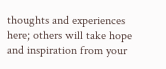thoughts and experiences here; others will take hope and inspiration from your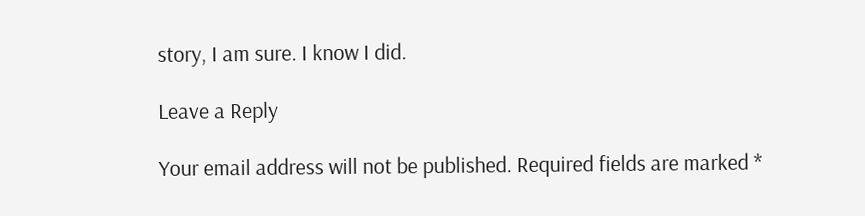story, I am sure. I know I did.

Leave a Reply

Your email address will not be published. Required fields are marked *